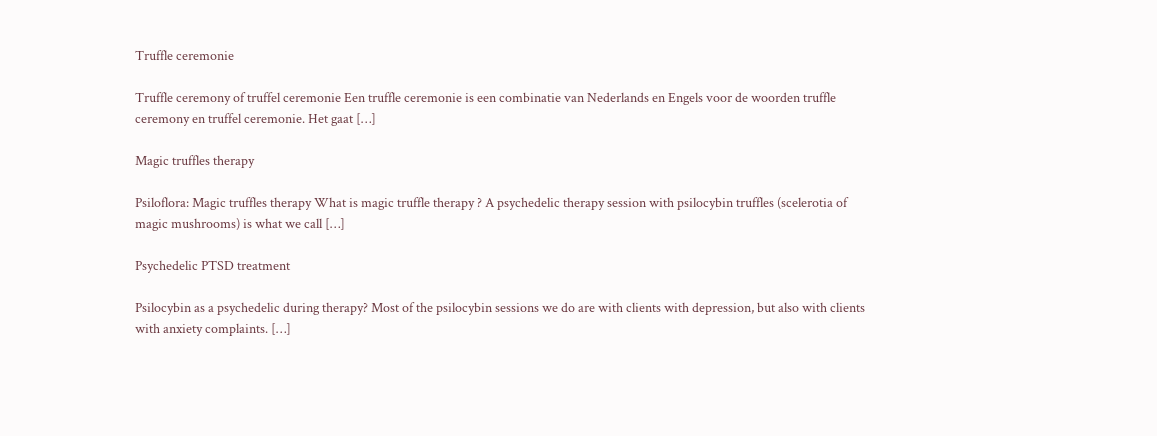Truffle ceremonie

Truffle ceremony of truffel ceremonie Een truffle ceremonie is een combinatie van Nederlands en Engels voor de woorden truffle ceremony en truffel ceremonie. Het gaat […]

Magic truffles therapy

Psiloflora: Magic truffles therapy What is magic truffle therapy ? A psychedelic therapy session with psilocybin truffles (scelerotia of magic mushrooms) is what we call […]

Psychedelic PTSD treatment

Psilocybin as a psychedelic during therapy? Most of the psilocybin sessions we do are with clients with depression, but also with clients with anxiety complaints. […]